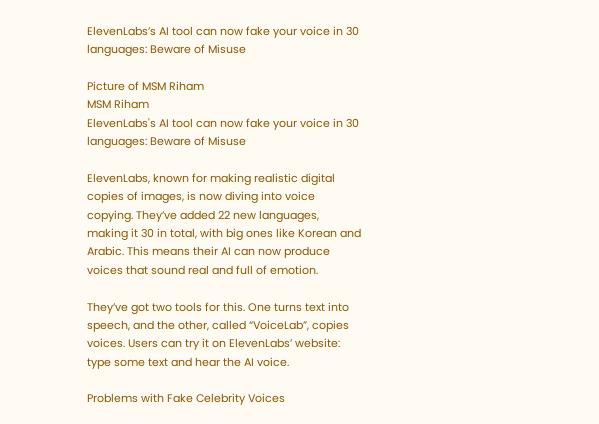ElevenLabs’s AI tool can now fake your voice in 30 languages: Beware of Misuse

Picture of MSM Riham
MSM Riham
ElevenLabs's AI tool can now fake your voice in 30 languages: Beware of Misuse

ElevenLabs, known for making realistic digital copies of images, is now diving into voice copying. They’ve added 22 new languages, making it 30 in total, with big ones like Korean and Arabic. This means their AI can now produce voices that sound real and full of emotion.

They’ve got two tools for this. One turns text into speech, and the other, called “VoiceLab”, copies voices. Users can try it on ElevenLabs’ website: type some text and hear the AI voice.

Problems with Fake Celebrity Voices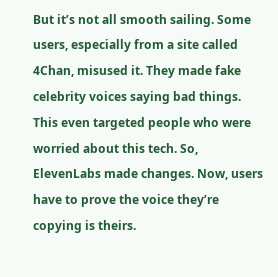But it’s not all smooth sailing. Some users, especially from a site called 4Chan, misused it. They made fake celebrity voices saying bad things. This even targeted people who were worried about this tech. So, ElevenLabs made changes. Now, users have to prove the voice they’re copying is theirs.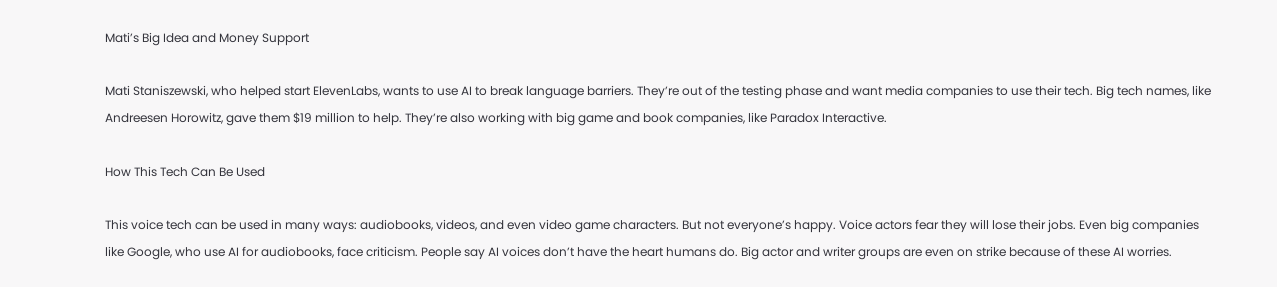Mati’s Big Idea and Money Support

Mati Staniszewski, who helped start ElevenLabs, wants to use AI to break language barriers. They’re out of the testing phase and want media companies to use their tech. Big tech names, like Andreesen Horowitz, gave them $19 million to help. They’re also working with big game and book companies, like Paradox Interactive.

How This Tech Can Be Used

This voice tech can be used in many ways: audiobooks, videos, and even video game characters. But not everyone’s happy. Voice actors fear they will lose their jobs. Even big companies like Google, who use AI for audiobooks, face criticism. People say AI voices don’t have the heart humans do. Big actor and writer groups are even on strike because of these AI worries.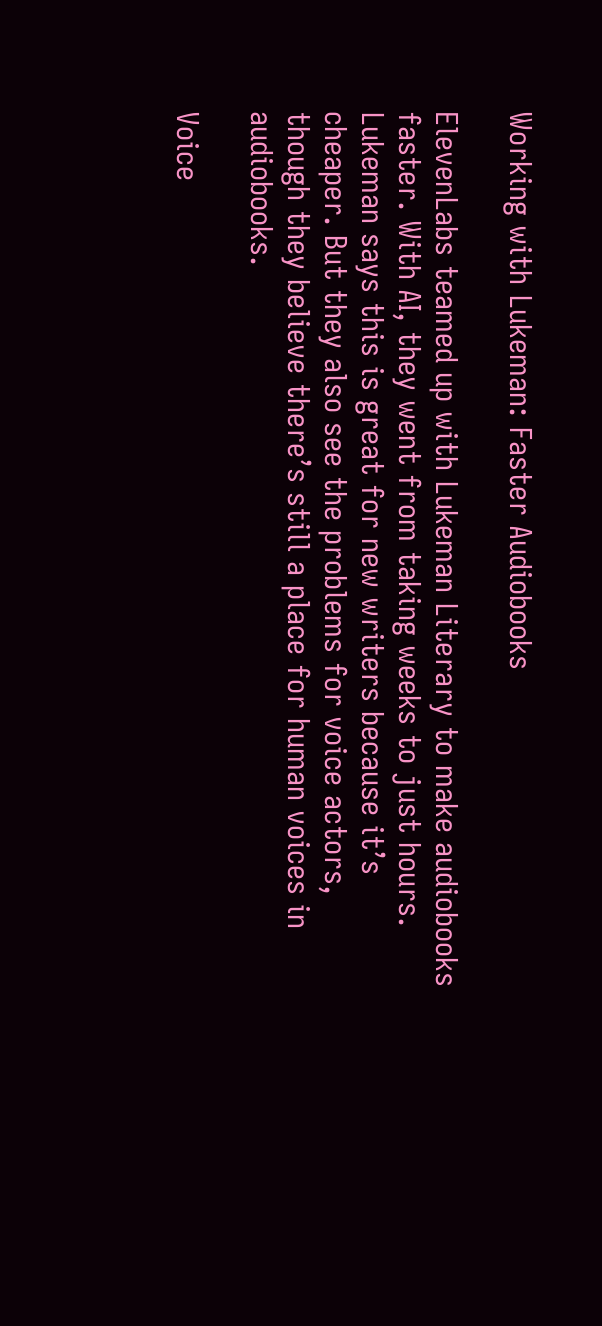Working with Lukeman: Faster Audiobooks

ElevenLabs teamed up with Lukeman Literary to make audiobooks faster. With AI, they went from taking weeks to just hours. Lukeman says this is great for new writers because it’s cheaper. But they also see the problems for voice actors, though they believe there’s still a place for human voices in audiobooks.

Voice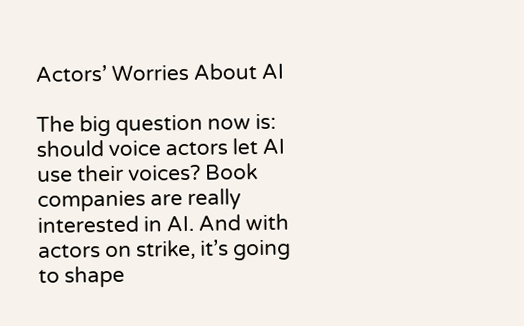Actors’ Worries About AI

The big question now is: should voice actors let AI use their voices? Book companies are really interested in AI. And with actors on strike, it’s going to shape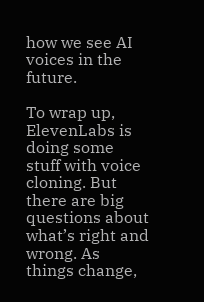how we see AI voices in the future.

To wrap up, ElevenLabs is doing some stuff with voice cloning. But there are big questions about what’s right and wrong. As things change,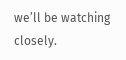we’ll be watching closely.